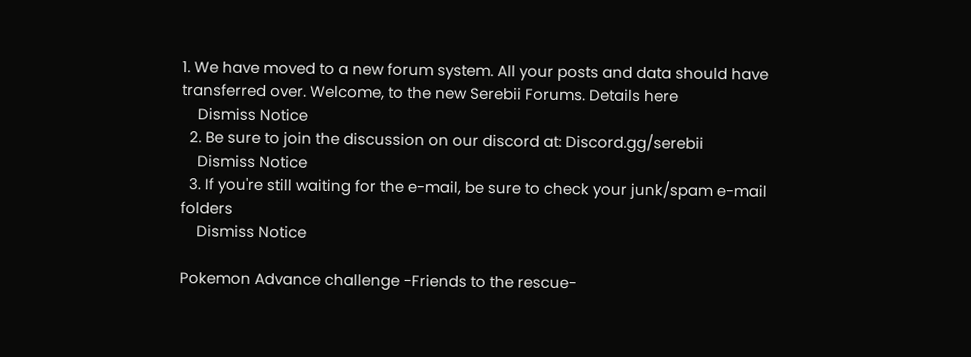1. We have moved to a new forum system. All your posts and data should have transferred over. Welcome, to the new Serebii Forums. Details here
    Dismiss Notice
  2. Be sure to join the discussion on our discord at: Discord.gg/serebii
    Dismiss Notice
  3. If you're still waiting for the e-mail, be sure to check your junk/spam e-mail folders
    Dismiss Notice

Pokemon Advance challenge -Friends to the rescue-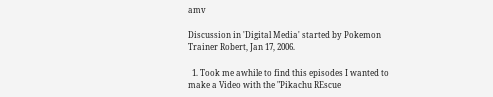amv

Discussion in 'Digital Media' started by Pokemon Trainer Robert, Jan 17, 2006.

  1. Took me awhile to find this episodes I wanted to make a Video with the "Pikachu REscue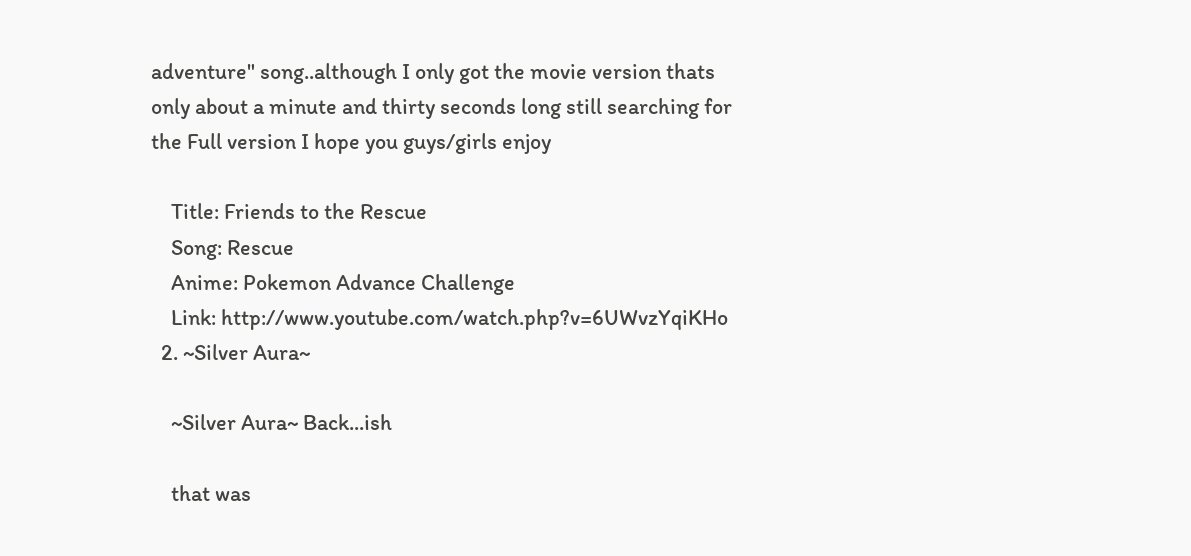adventure" song..although I only got the movie version thats only about a minute and thirty seconds long still searching for the Full version I hope you guys/girls enjoy

    Title: Friends to the Rescue
    Song: Rescue
    Anime: Pokemon Advance Challenge
    Link: http://www.youtube.com/watch.php?v=6UWvzYqiKHo
  2. ~Silver Aura~

    ~Silver Aura~ Back...ish

    that was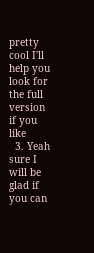pretty cool I'll help you look for the full version if you like
  3. Yeah sure I will be glad if you can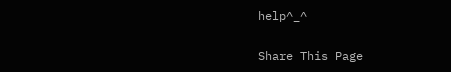help^_^

Share This Page